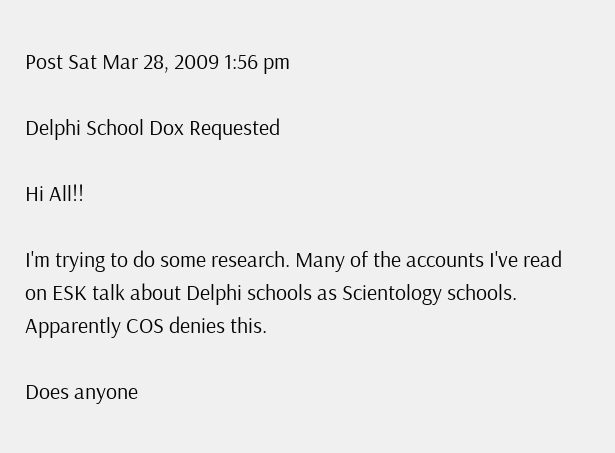Post Sat Mar 28, 2009 1:56 pm

Delphi School Dox Requested

Hi All!!

I'm trying to do some research. Many of the accounts I've read on ESK talk about Delphi schools as Scientology schools. Apparently COS denies this.

Does anyone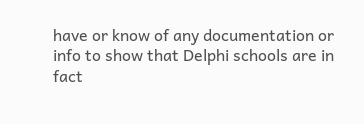have or know of any documentation or info to show that Delphi schools are in fact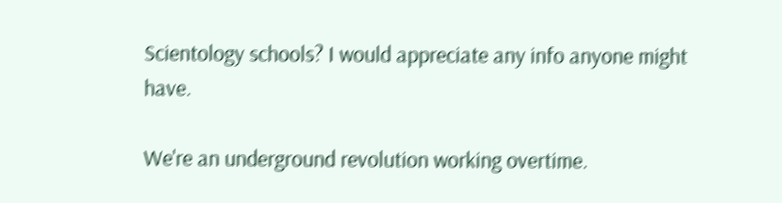Scientology schools? I would appreciate any info anyone might have.

We're an underground revolution working overtime.